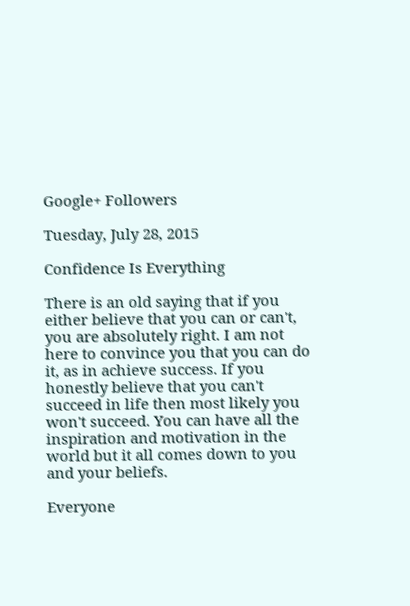Google+ Followers

Tuesday, July 28, 2015

Confidence Is Everything

There is an old saying that if you either believe that you can or can't, you are absolutely right. I am not here to convince you that you can do it, as in achieve success. If you honestly believe that you can't succeed in life then most likely you won't succeed. You can have all the inspiration and motivation in the world but it all comes down to you and your beliefs.

Everyone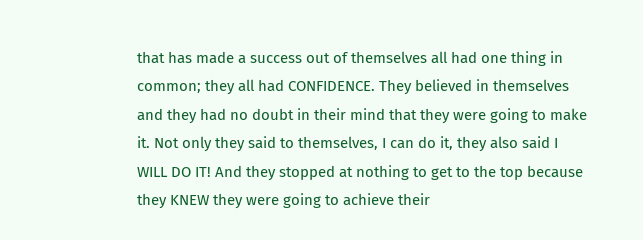that has made a success out of themselves all had one thing in common; they all had CONFIDENCE. They believed in themselves and they had no doubt in their mind that they were going to make it. Not only they said to themselves, I can do it, they also said I WILL DO IT! And they stopped at nothing to get to the top because they KNEW they were going to achieve their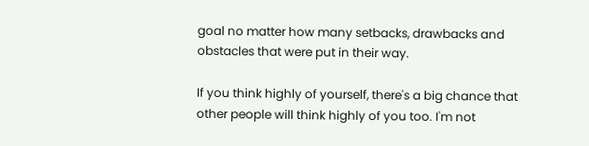goal no matter how many setbacks, drawbacks and obstacles that were put in their way.

If you think highly of yourself, there's a big chance that other people will think highly of you too. I'm not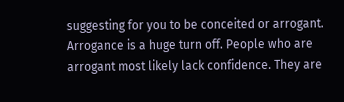suggesting for you to be conceited or arrogant. Arrogance is a huge turn off. People who are arrogant most likely lack confidence. They are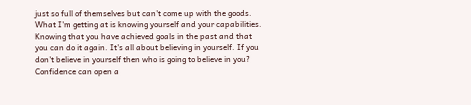just so full of themselves but can't come up with the goods. What I'm getting at is knowing yourself and your capabilities. Knowing that you have achieved goals in the past and that you can do it again. It's all about believing in yourself. If you don't believe in yourself then who is going to believe in you? Confidence can open a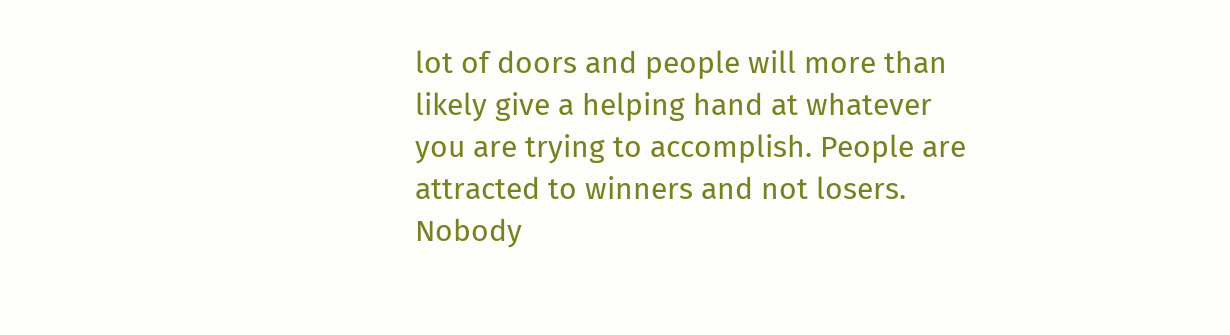lot of doors and people will more than likely give a helping hand at whatever you are trying to accomplish. People are attracted to winners and not losers. Nobody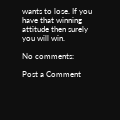wants to lose. If you have that winning attitude then surely you will win.

No comments:

Post a Comment